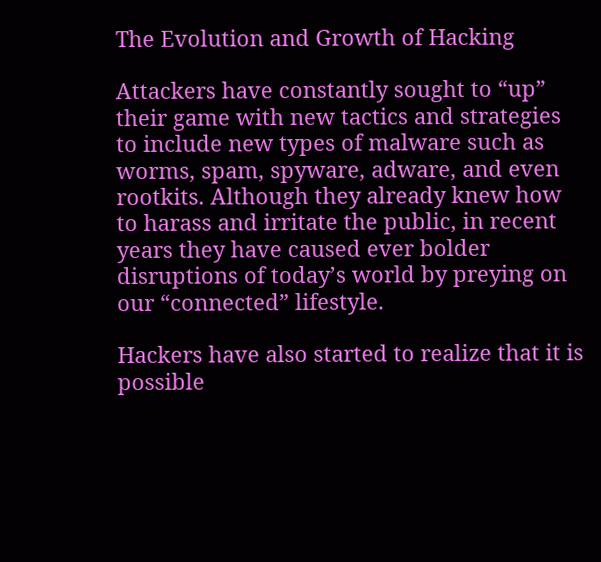The Evolution and Growth of Hacking

Attackers have constantly sought to “up” their game with new tactics and strategies to include new types of malware such as worms, spam, spyware, adware, and even rootkits. Although they already knew how to harass and irritate the public, in recent years they have caused ever bolder disruptions of today’s world by preying on our “connected” lifestyle.

Hackers have also started to realize that it is possible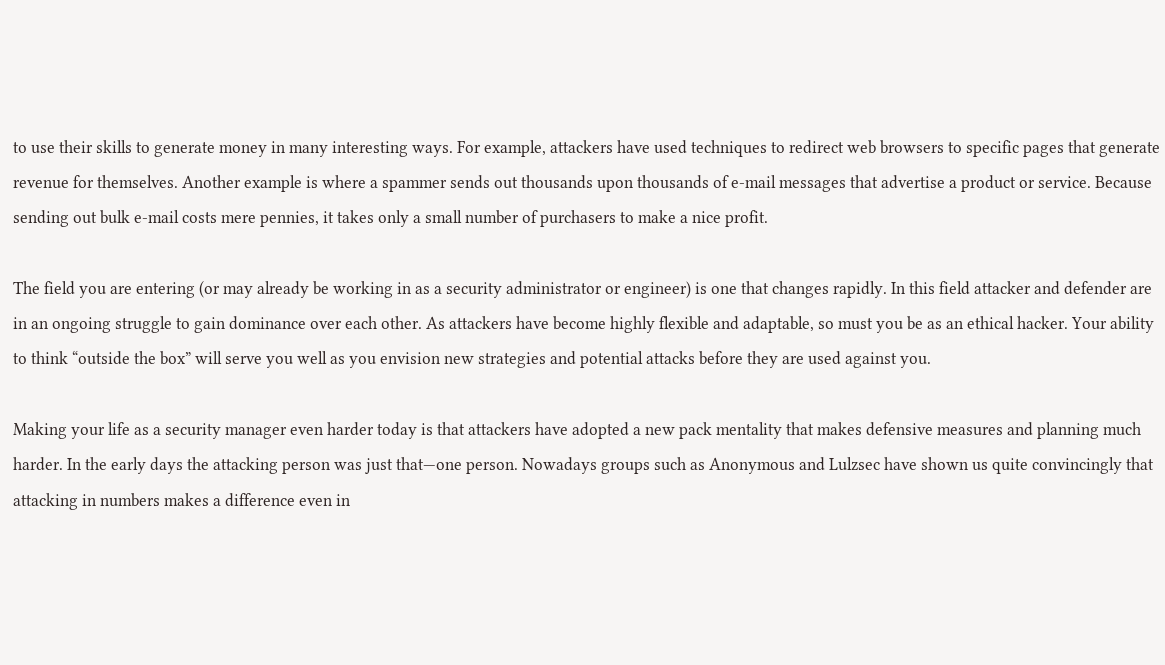to use their skills to generate money in many interesting ways. For example, attackers have used techniques to redirect web browsers to specific pages that generate revenue for themselves. Another example is where a spammer sends out thousands upon thousands of e-mail messages that advertise a product or service. Because sending out bulk e-mail costs mere pennies, it takes only a small number of purchasers to make a nice profit.

The field you are entering (or may already be working in as a security administrator or engineer) is one that changes rapidly. In this field attacker and defender are in an ongoing struggle to gain dominance over each other. As attackers have become highly flexible and adaptable, so must you be as an ethical hacker. Your ability to think “outside the box” will serve you well as you envision new strategies and potential attacks before they are used against you.

Making your life as a security manager even harder today is that attackers have adopted a new pack mentality that makes defensive measures and planning much harder. In the early days the attacking person was just that—one person. Nowadays groups such as Anonymous and Lulzsec have shown us quite convincingly that attacking in numbers makes a difference even in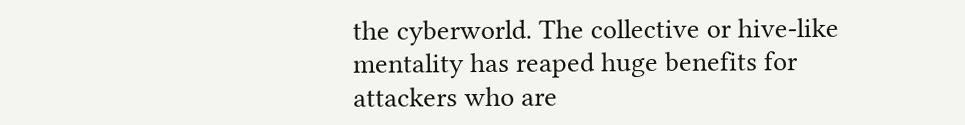the cyberworld. The collective or hive-like mentality has reaped huge benefits for attackers who are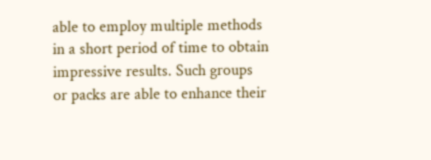able to employ multiple methods in a short period of time to obtain impressive results. Such groups or packs are able to enhance their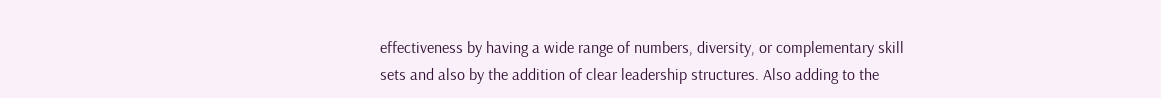effectiveness by having a wide range of numbers, diversity, or complementary skill sets and also by the addition of clear leadership structures. Also adding to the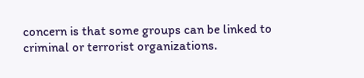concern is that some groups can be linked to criminal or terrorist organizations.